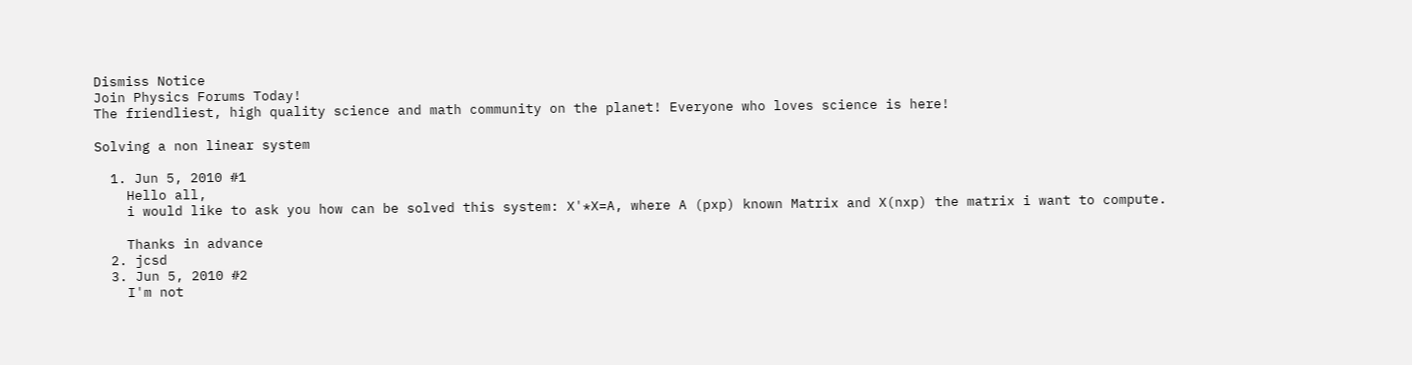Dismiss Notice
Join Physics Forums Today!
The friendliest, high quality science and math community on the planet! Everyone who loves science is here!

Solving a non linear system

  1. Jun 5, 2010 #1
    Hello all,
    i would like to ask you how can be solved this system: X'*X=A, where A (pxp) known Matrix and X(nxp) the matrix i want to compute.

    Thanks in advance
  2. jcsd
  3. Jun 5, 2010 #2
    I'm not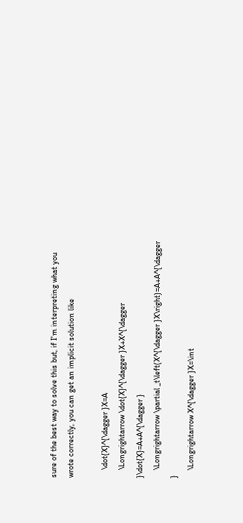sure of the best way to solve this but, if I'm interpreting what you wrote correctly, you can get an implicit solution like

    \dot{X}^{\dagger }X=A
    \Longrightarrow \dot{X}^{\dagger }X+X^{\dagger }\dot{X}=A+A^{\dagger }
    \Longrightarrow \partial _t\left(X^{\dagger }X\right)=A+A^{\dagger }
    \Longrightarrow X^{\dagger }X=\int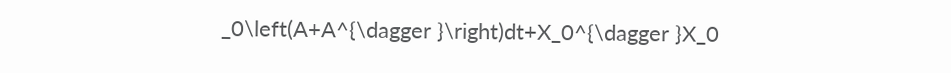_0\left(A+A^{\dagger }\right)dt+X_0^{\dagger }X_0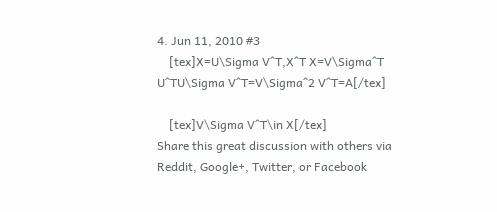4. Jun 11, 2010 #3
    [tex]X=U\Sigma V^T,X^T X=V\Sigma^T U^TU\Sigma V^T=V\Sigma^2 V^T=A[/tex]

    [tex]V\Sigma V^T\in X[/tex]
Share this great discussion with others via Reddit, Google+, Twitter, or Facebook